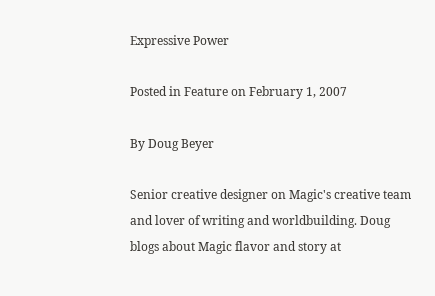Expressive Power

Posted in Feature on February 1, 2007

By Doug Beyer

Senior creative designer on Magic's creative team and lover of writing and worldbuilding. Doug blogs about Magic flavor and story at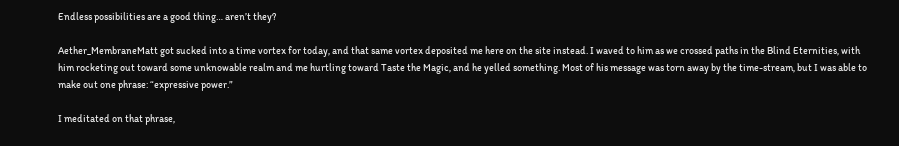Endless possibilities are a good thing… aren’t they?

Aether_MembraneMatt got sucked into a time vortex for today, and that same vortex deposited me here on the site instead. I waved to him as we crossed paths in the Blind Eternities, with him rocketing out toward some unknowable realm and me hurtling toward Taste the Magic, and he yelled something. Most of his message was torn away by the time-stream, but I was able to make out one phrase: “expressive power.”

I meditated on that phrase,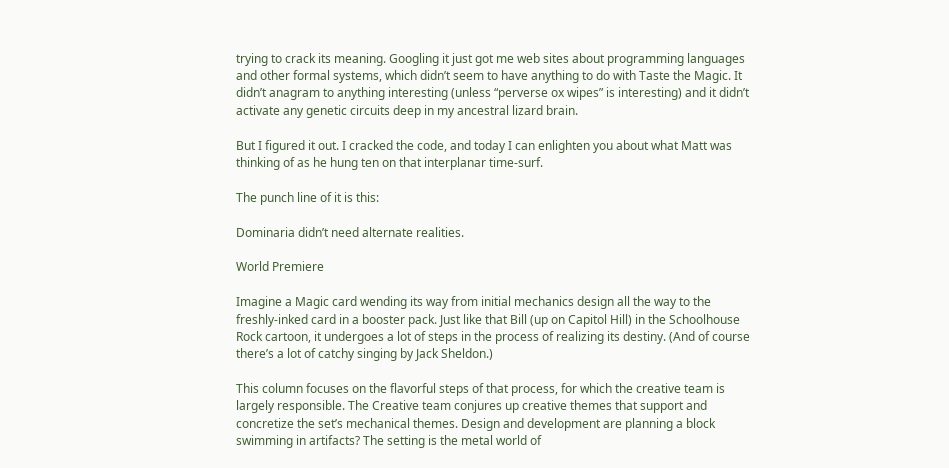trying to crack its meaning. Googling it just got me web sites about programming languages and other formal systems, which didn’t seem to have anything to do with Taste the Magic. It didn’t anagram to anything interesting (unless “perverse ox wipes” is interesting) and it didn’t activate any genetic circuits deep in my ancestral lizard brain.

But I figured it out. I cracked the code, and today I can enlighten you about what Matt was thinking of as he hung ten on that interplanar time-surf.

The punch line of it is this:

Dominaria didn’t need alternate realities.

World Premiere

Imagine a Magic card wending its way from initial mechanics design all the way to the freshly-inked card in a booster pack. Just like that Bill (up on Capitol Hill) in the Schoolhouse Rock cartoon, it undergoes a lot of steps in the process of realizing its destiny. (And of course there’s a lot of catchy singing by Jack Sheldon.)

This column focuses on the flavorful steps of that process, for which the creative team is largely responsible. The Creative team conjures up creative themes that support and concretize the set’s mechanical themes. Design and development are planning a block swimming in artifacts? The setting is the metal world of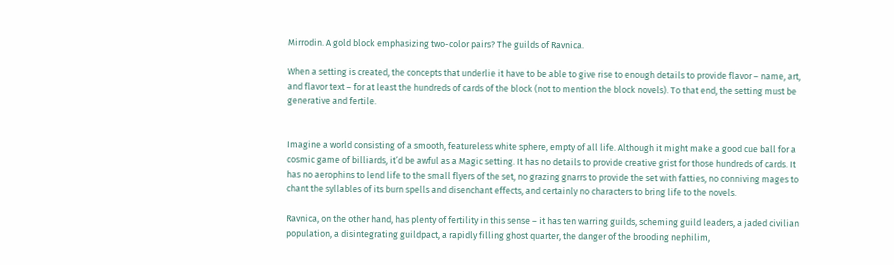Mirrodin. A gold block emphasizing two-color pairs? The guilds of Ravnica.

When a setting is created, the concepts that underlie it have to be able to give rise to enough details to provide flavor – name, art, and flavor text – for at least the hundreds of cards of the block (not to mention the block novels). To that end, the setting must be generative and fertile.


Imagine a world consisting of a smooth, featureless white sphere, empty of all life. Although it might make a good cue ball for a cosmic game of billiards, it’d be awful as a Magic setting. It has no details to provide creative grist for those hundreds of cards. It has no aerophins to lend life to the small flyers of the set, no grazing gnarrs to provide the set with fatties, no conniving mages to chant the syllables of its burn spells and disenchant effects, and certainly no characters to bring life to the novels.

Ravnica, on the other hand, has plenty of fertility in this sense – it has ten warring guilds, scheming guild leaders, a jaded civilian population, a disintegrating guildpact, a rapidly filling ghost quarter, the danger of the brooding nephilim,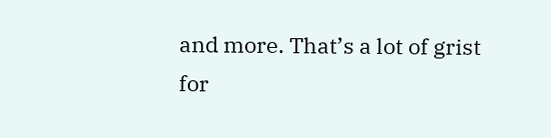and more. That’s a lot of grist for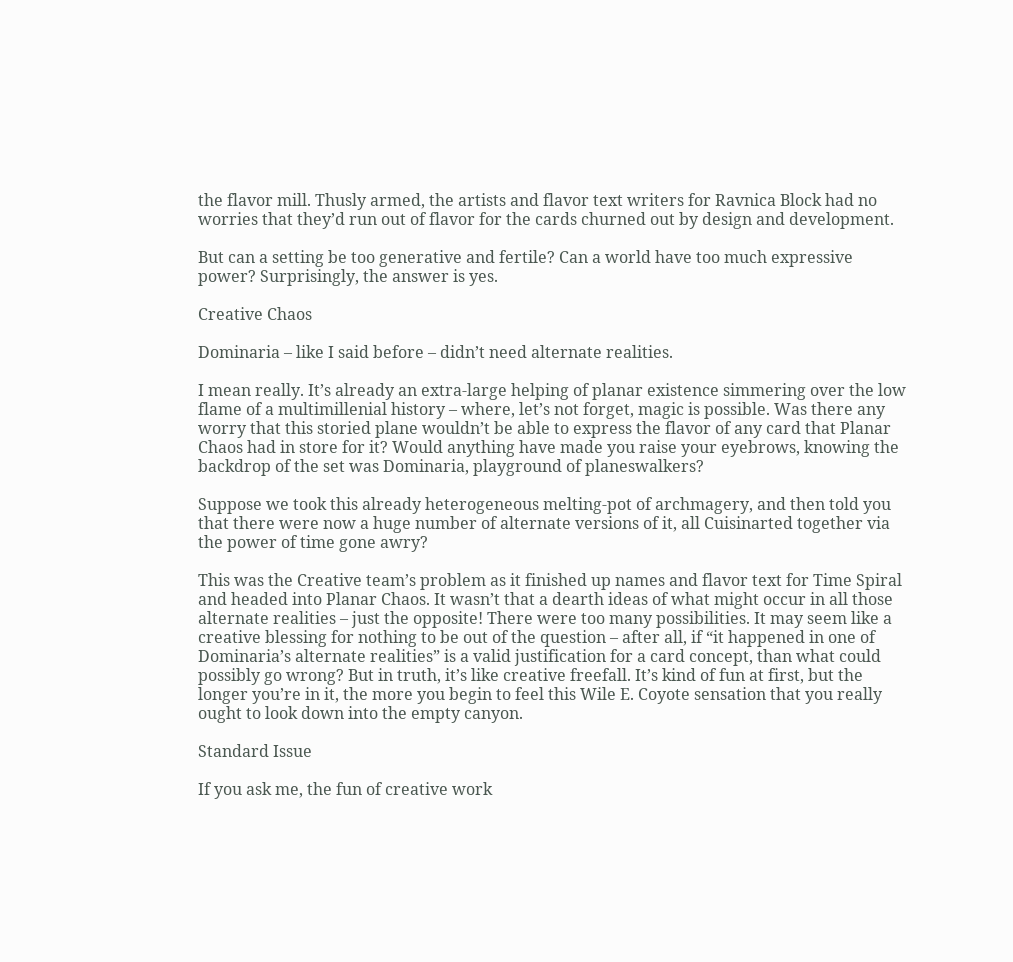the flavor mill. Thusly armed, the artists and flavor text writers for Ravnica Block had no worries that they’d run out of flavor for the cards churned out by design and development.

But can a setting be too generative and fertile? Can a world have too much expressive power? Surprisingly, the answer is yes.

Creative Chaos

Dominaria – like I said before – didn’t need alternate realities.

I mean really. It’s already an extra-large helping of planar existence simmering over the low flame of a multimillenial history – where, let’s not forget, magic is possible. Was there any worry that this storied plane wouldn’t be able to express the flavor of any card that Planar Chaos had in store for it? Would anything have made you raise your eyebrows, knowing the backdrop of the set was Dominaria, playground of planeswalkers?

Suppose we took this already heterogeneous melting-pot of archmagery, and then told you that there were now a huge number of alternate versions of it, all Cuisinarted together via the power of time gone awry?

This was the Creative team’s problem as it finished up names and flavor text for Time Spiral and headed into Planar Chaos. It wasn’t that a dearth ideas of what might occur in all those alternate realities – just the opposite! There were too many possibilities. It may seem like a creative blessing for nothing to be out of the question – after all, if “it happened in one of Dominaria’s alternate realities” is a valid justification for a card concept, than what could possibly go wrong? But in truth, it’s like creative freefall. It’s kind of fun at first, but the longer you’re in it, the more you begin to feel this Wile E. Coyote sensation that you really ought to look down into the empty canyon.

Standard Issue

If you ask me, the fun of creative work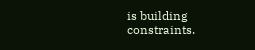is building constraints.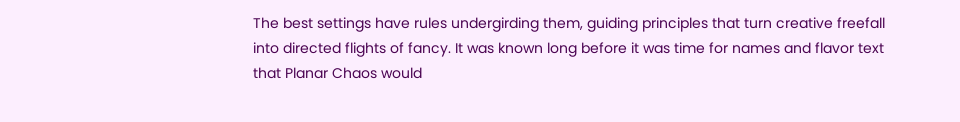The best settings have rules undergirding them, guiding principles that turn creative freefall into directed flights of fancy. It was known long before it was time for names and flavor text that Planar Chaos would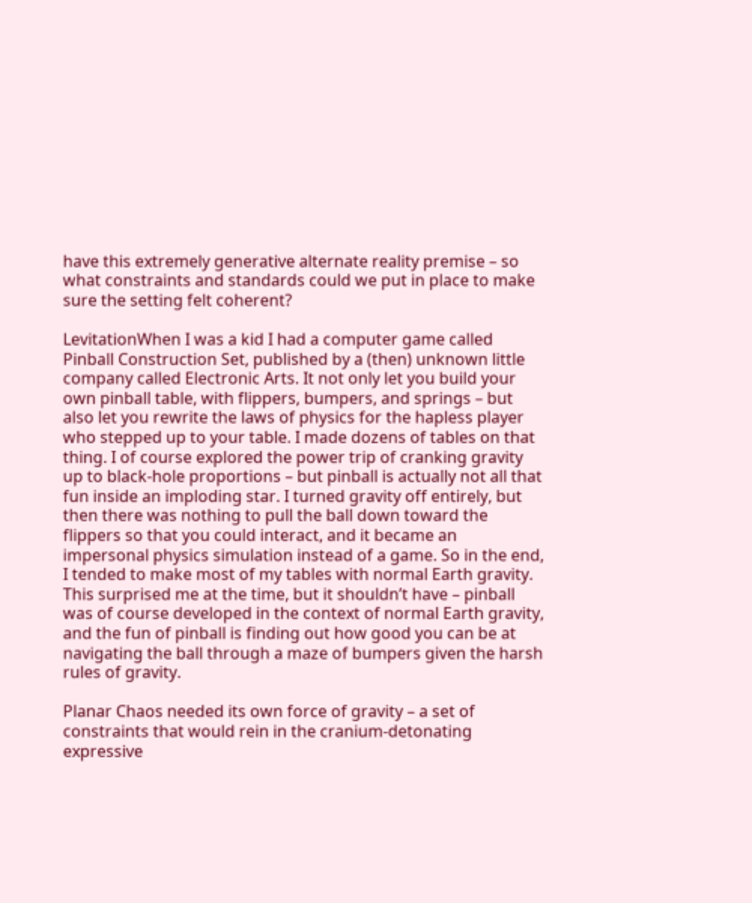have this extremely generative alternate reality premise – so what constraints and standards could we put in place to make sure the setting felt coherent?

LevitationWhen I was a kid I had a computer game called Pinball Construction Set, published by a (then) unknown little company called Electronic Arts. It not only let you build your own pinball table, with flippers, bumpers, and springs – but also let you rewrite the laws of physics for the hapless player who stepped up to your table. I made dozens of tables on that thing. I of course explored the power trip of cranking gravity up to black-hole proportions – but pinball is actually not all that fun inside an imploding star. I turned gravity off entirely, but then there was nothing to pull the ball down toward the flippers so that you could interact, and it became an impersonal physics simulation instead of a game. So in the end, I tended to make most of my tables with normal Earth gravity. This surprised me at the time, but it shouldn’t have – pinball was of course developed in the context of normal Earth gravity, and the fun of pinball is finding out how good you can be at navigating the ball through a maze of bumpers given the harsh rules of gravity.

Planar Chaos needed its own force of gravity – a set of constraints that would rein in the cranium-detonating expressive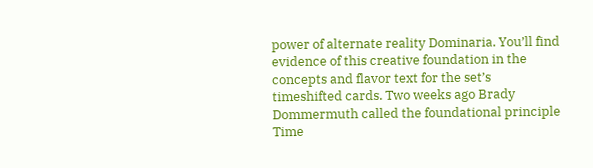power of alternate reality Dominaria. You’ll find evidence of this creative foundation in the concepts and flavor text for the set’s timeshifted cards. Two weeks ago Brady Dommermuth called the foundational principle Time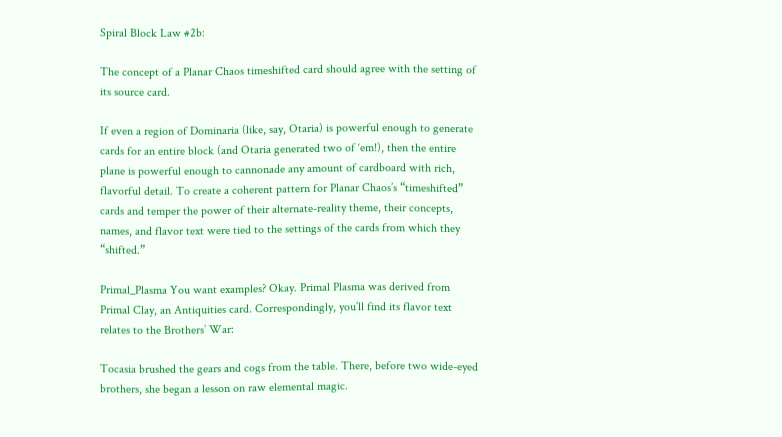Spiral Block Law #2b:

The concept of a Planar Chaos timeshifted card should agree with the setting of its source card.

If even a region of Dominaria (like, say, Otaria) is powerful enough to generate cards for an entire block (and Otaria generated two of ‘em!), then the entire plane is powerful enough to cannonade any amount of cardboard with rich, flavorful detail. To create a coherent pattern for Planar Chaos’s “timeshifted” cards and temper the power of their alternate-reality theme, their concepts, names, and flavor text were tied to the settings of the cards from which they “shifted.”

Primal_Plasma You want examples? Okay. Primal Plasma was derived from Primal Clay, an Antiquities card. Correspondingly, you’ll find its flavor text relates to the Brothers’ War:

Tocasia brushed the gears and cogs from the table. There, before two wide-eyed brothers, she began a lesson on raw elemental magic.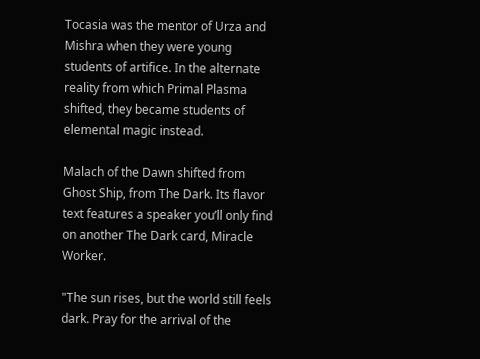Tocasia was the mentor of Urza and Mishra when they were young students of artifice. In the alternate reality from which Primal Plasma shifted, they became students of elemental magic instead.

Malach of the Dawn shifted from Ghost Ship, from The Dark. Its flavor text features a speaker you’ll only find on another The Dark card, Miracle Worker.

"The sun rises, but the world still feels dark. Pray for the arrival of the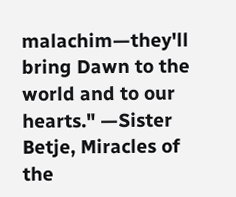malachim—they'll bring Dawn to the world and to our hearts." —Sister Betje, Miracles of the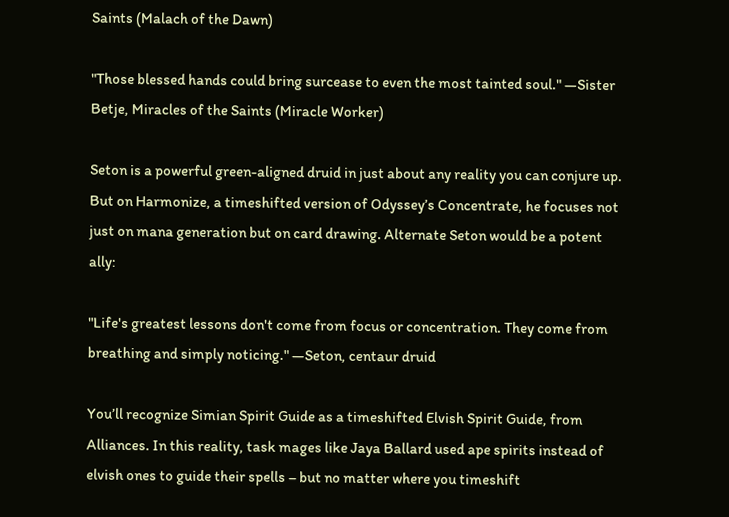Saints (Malach of the Dawn)

"Those blessed hands could bring surcease to even the most tainted soul." —Sister Betje, Miracles of the Saints (Miracle Worker)

Seton is a powerful green-aligned druid in just about any reality you can conjure up. But on Harmonize, a timeshifted version of Odyssey’s Concentrate, he focuses not just on mana generation but on card drawing. Alternate Seton would be a potent ally:

"Life's greatest lessons don't come from focus or concentration. They come from breathing and simply noticing." —Seton, centaur druid

You’ll recognize Simian Spirit Guide as a timeshifted Elvish Spirit Guide, from Alliances. In this reality, task mages like Jaya Ballard used ape spirits instead of elvish ones to guide their spells – but no matter where you timeshift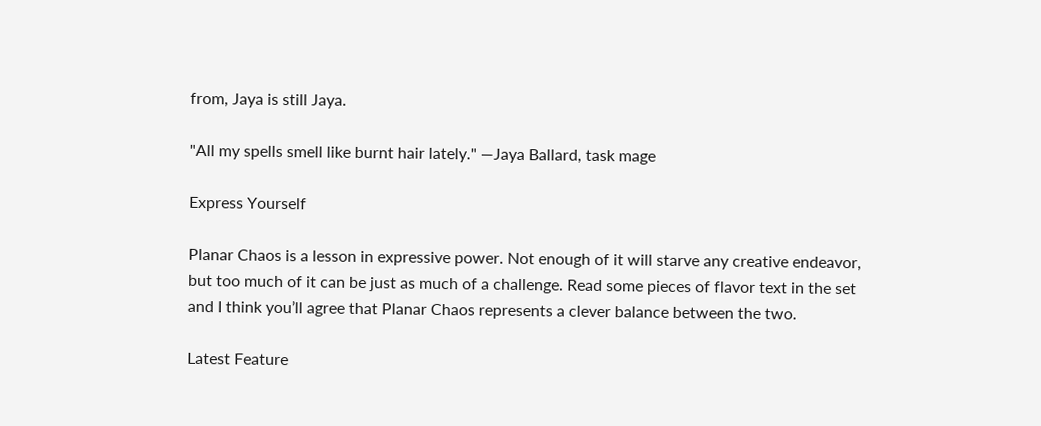from, Jaya is still Jaya.

"All my spells smell like burnt hair lately." —Jaya Ballard, task mage

Express Yourself

Planar Chaos is a lesson in expressive power. Not enough of it will starve any creative endeavor, but too much of it can be just as much of a challenge. Read some pieces of flavor text in the set and I think you’ll agree that Planar Chaos represents a clever balance between the two.

Latest Feature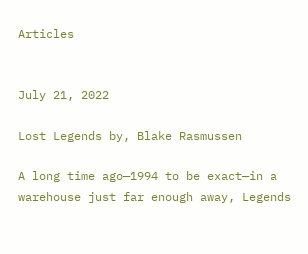Articles


July 21, 2022

Lost Legends by, Blake Rasmussen

A long time ago—1994 to be exact—in a warehouse just far enough away, Legends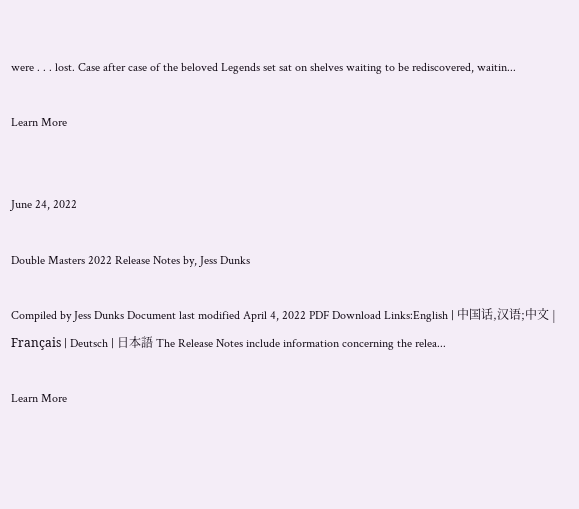were . . . lost. Case after case of the beloved Legends set sat on shelves waiting to be rediscovered, waitin...

Learn More


June 24, 2022

Double Masters 2022 Release Notes by, Jess Dunks

Compiled by Jess Dunks Document last modified April 4, 2022 PDF Download Links:English | 中国话,汉语;中文 | Français | Deutsch | 日本語 The Release Notes include information concerning the relea...

Learn More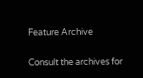Feature Archive

Consult the archives for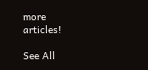more articles!

See All